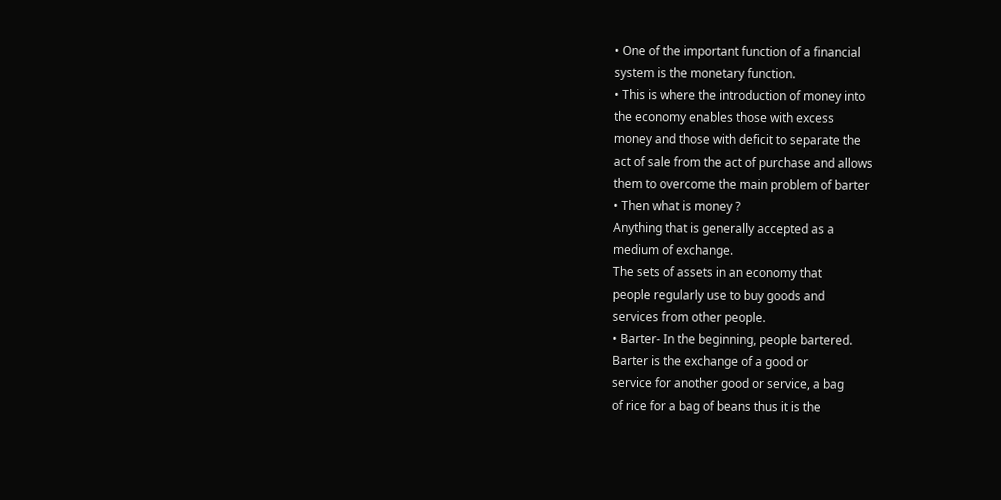• One of the important function of a financial
system is the monetary function.
• This is where the introduction of money into
the economy enables those with excess
money and those with deficit to separate the
act of sale from the act of purchase and allows
them to overcome the main problem of barter
• Then what is money ?
Anything that is generally accepted as a
medium of exchange.
The sets of assets in an economy that
people regularly use to buy goods and
services from other people.
• Barter- In the beginning, people bartered.
Barter is the exchange of a good or
service for another good or service, a bag
of rice for a bag of beans thus it is the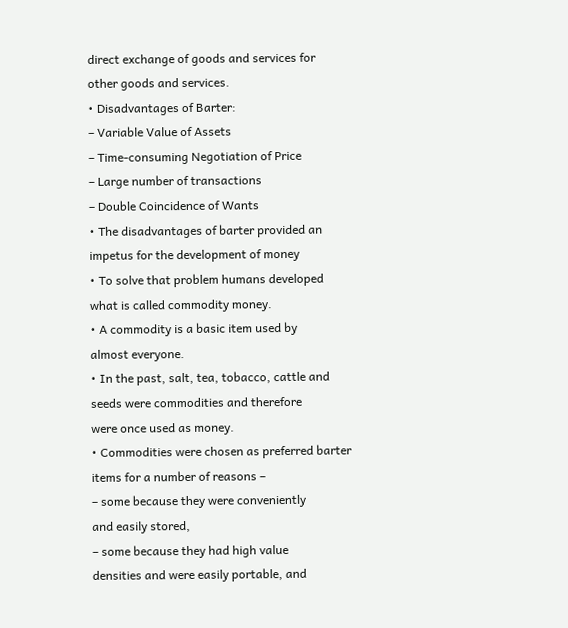direct exchange of goods and services for
other goods and services.
• Disadvantages of Barter:
– Variable Value of Assets
– Time-consuming Negotiation of Price
– Large number of transactions
– Double Coincidence of Wants
• The disadvantages of barter provided an
impetus for the development of money
• To solve that problem humans developed
what is called commodity money.
• A commodity is a basic item used by
almost everyone.
• In the past, salt, tea, tobacco, cattle and
seeds were commodities and therefore
were once used as money.
• Commodities were chosen as preferred barter
items for a number of reasons –
– some because they were conveniently
and easily stored,
– some because they had high value
densities and were easily portable, and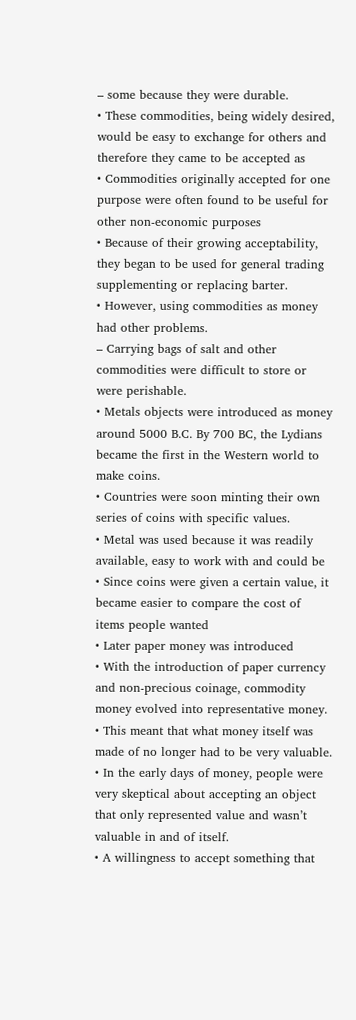– some because they were durable.
• These commodities, being widely desired,
would be easy to exchange for others and
therefore they came to be accepted as
• Commodities originally accepted for one
purpose were often found to be useful for
other non-economic purposes
• Because of their growing acceptability,
they began to be used for general trading
supplementing or replacing barter.
• However, using commodities as money
had other problems.
– Carrying bags of salt and other
commodities were difficult to store or
were perishable.
• Metals objects were introduced as money
around 5000 B.C. By 700 BC, the Lydians
became the first in the Western world to
make coins.
• Countries were soon minting their own
series of coins with specific values.
• Metal was used because it was readily
available, easy to work with and could be
• Since coins were given a certain value, it
became easier to compare the cost of
items people wanted
• Later paper money was introduced
• With the introduction of paper currency
and non-precious coinage, commodity
money evolved into representative money.
• This meant that what money itself was
made of no longer had to be very valuable.
• In the early days of money, people were
very skeptical about accepting an object
that only represented value and wasn’t
valuable in and of itself.
• A willingness to accept something that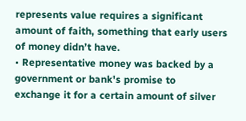represents value requires a significant
amount of faith, something that early users
of money didn’t have.
• Representative money was backed by a
government or bank's promise to
exchange it for a certain amount of silver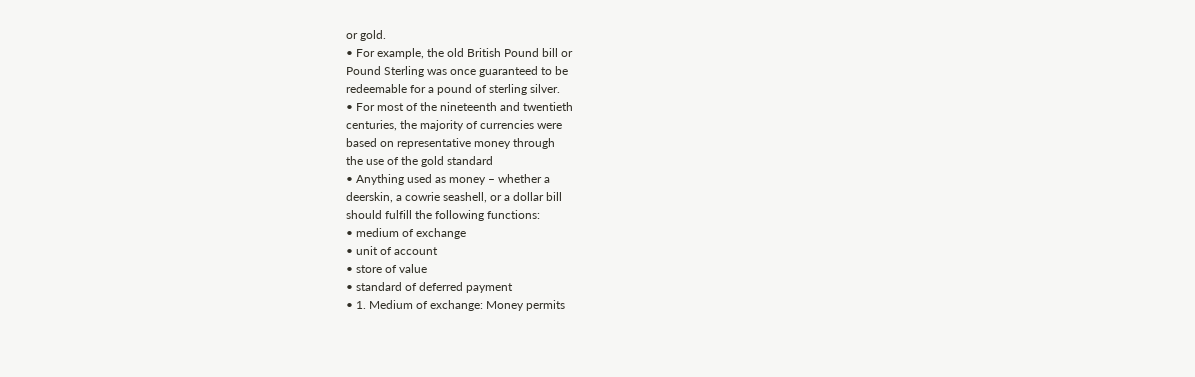or gold.
• For example, the old British Pound bill or
Pound Sterling was once guaranteed to be
redeemable for a pound of sterling silver.
• For most of the nineteenth and twentieth
centuries, the majority of currencies were
based on representative money through
the use of the gold standard
• Anything used as money – whether a
deerskin, a cowrie seashell, or a dollar bill
should fulfill the following functions:
• medium of exchange
• unit of account
• store of value
• standard of deferred payment
• 1. Medium of exchange: Money permits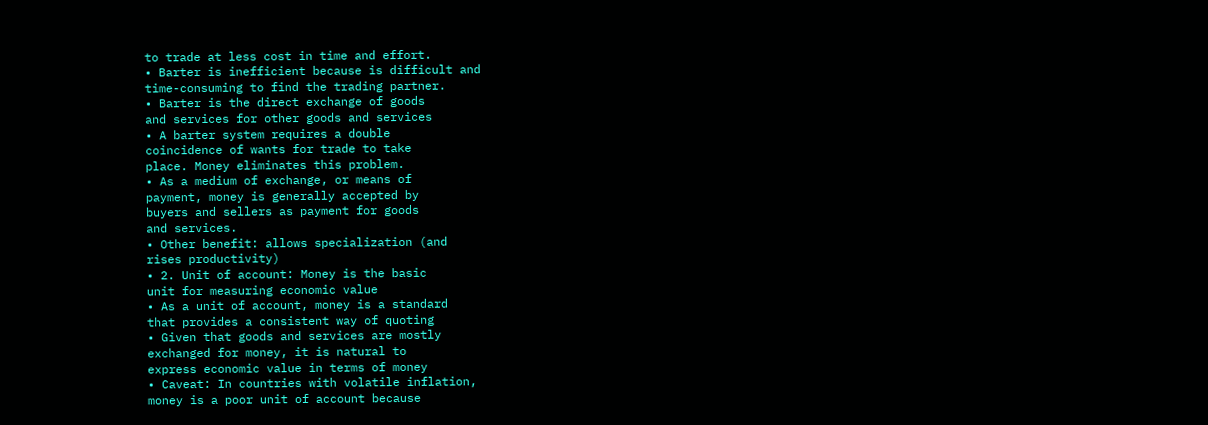to trade at less cost in time and effort.
• Barter is inefficient because is difficult and
time-consuming to find the trading partner.
• Barter is the direct exchange of goods
and services for other goods and services
• A barter system requires a double
coincidence of wants for trade to take
place. Money eliminates this problem.
• As a medium of exchange, or means of
payment, money is generally accepted by
buyers and sellers as payment for goods
and services.
• Other benefit: allows specialization (and
rises productivity)
• 2. Unit of account: Money is the basic
unit for measuring economic value
• As a unit of account, money is a standard
that provides a consistent way of quoting
• Given that goods and services are mostly
exchanged for money, it is natural to
express economic value in terms of money
• Caveat: In countries with volatile inflation,
money is a poor unit of account because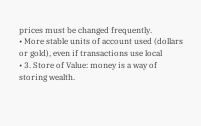prices must be changed frequently.
• More stable units of account used (dollars
or gold), even if transactions use local
• 3. Store of Value: money is a way of
storing wealth.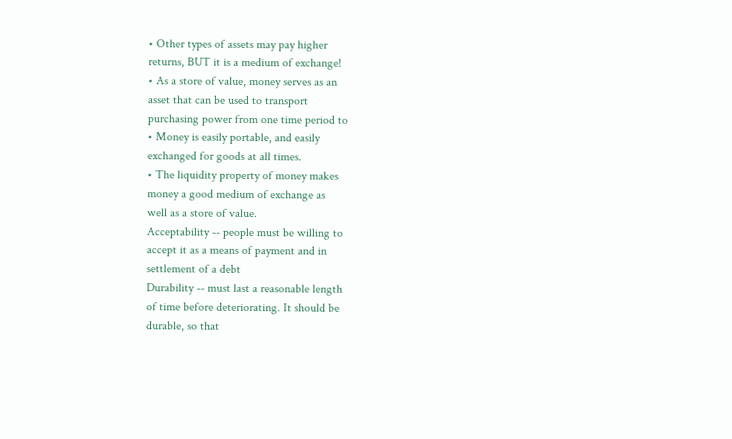• Other types of assets may pay higher
returns, BUT it is a medium of exchange!
• As a store of value, money serves as an
asset that can be used to transport
purchasing power from one time period to
• Money is easily portable, and easily
exchanged for goods at all times.
• The liquidity property of money makes
money a good medium of exchange as
well as a store of value.
Acceptability -- people must be willing to
accept it as a means of payment and in
settlement of a debt
Durability -- must last a reasonable length
of time before deteriorating. It should be
durable, so that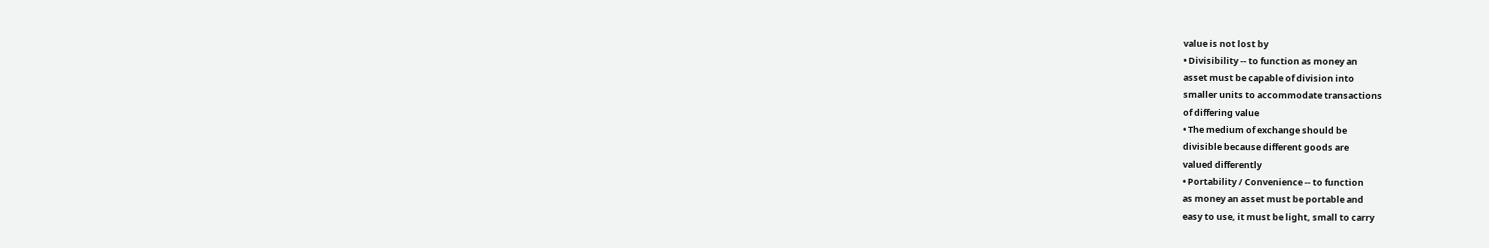value is not lost by
• Divisibility -- to function as money an
asset must be capable of division into
smaller units to accommodate transactions
of differing value
• The medium of exchange should be
divisible because different goods are
valued differently
• Portability / Convenience -- to function
as money an asset must be portable and
easy to use, it must be light, small to carry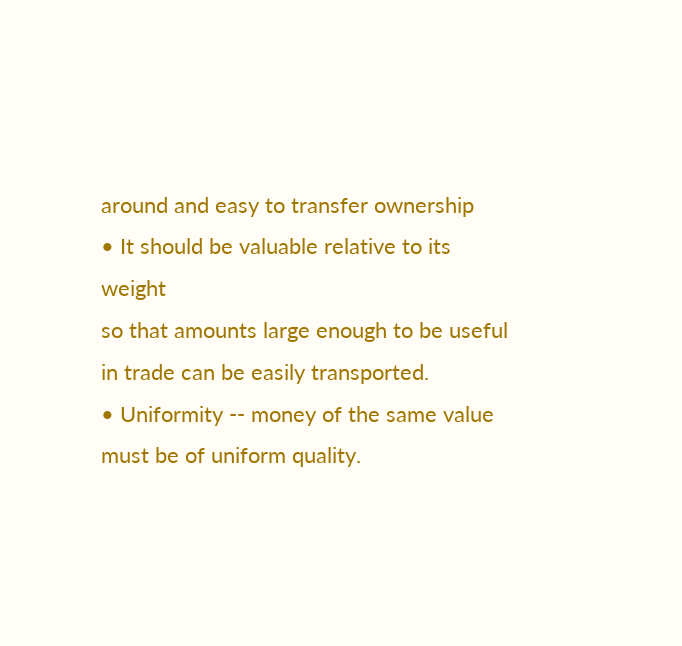around and easy to transfer ownership
• It should be valuable relative to its weight
so that amounts large enough to be useful
in trade can be easily transported.
• Uniformity -- money of the same value
must be of uniform quality.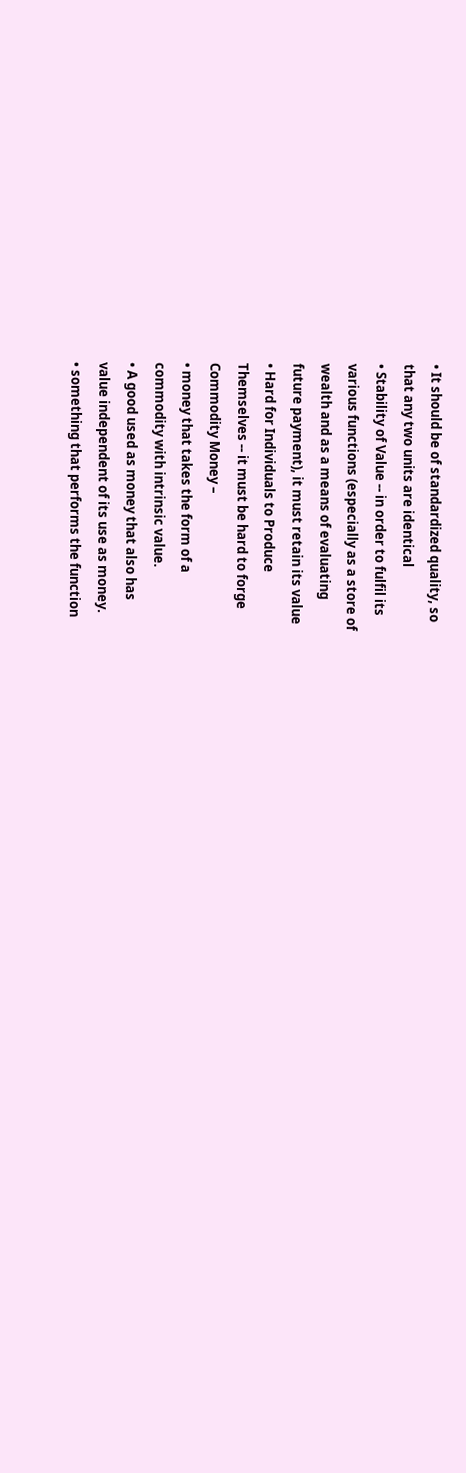• It should be of standardized quality, so
that any two units are identical
• Stability of Value -- in order to fulfil its
various functions (especially as a store of
wealth and as a means of evaluating
future payment), it must retain its value
• Hard for Individuals to Produce
Themselves -- it must be hard to forge
Commodity Money –
• money that takes the form of a
commodity with intrinsic value.
• A good used as money that also has
value independent of its use as money.
• something that performs the function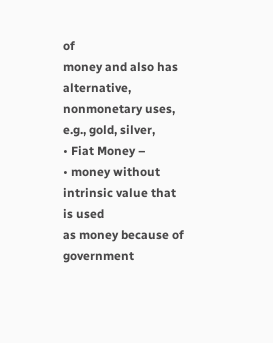of
money and also has alternative, nonmonetary uses, e.g., gold, silver,
• Fiat Money –
• money without intrinsic value that is used
as money because of government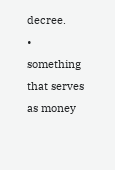decree.
• something that serves as money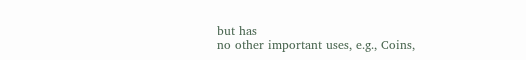but has
no other important uses, e.g., Coins,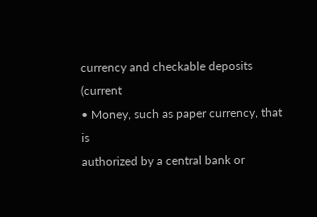currency and checkable deposits (current
• Money, such as paper currency, that is
authorized by a central bank or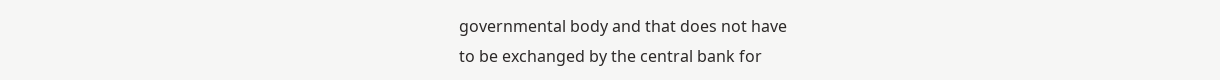governmental body and that does not have
to be exchanged by the central bank for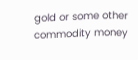gold or some other commodity money